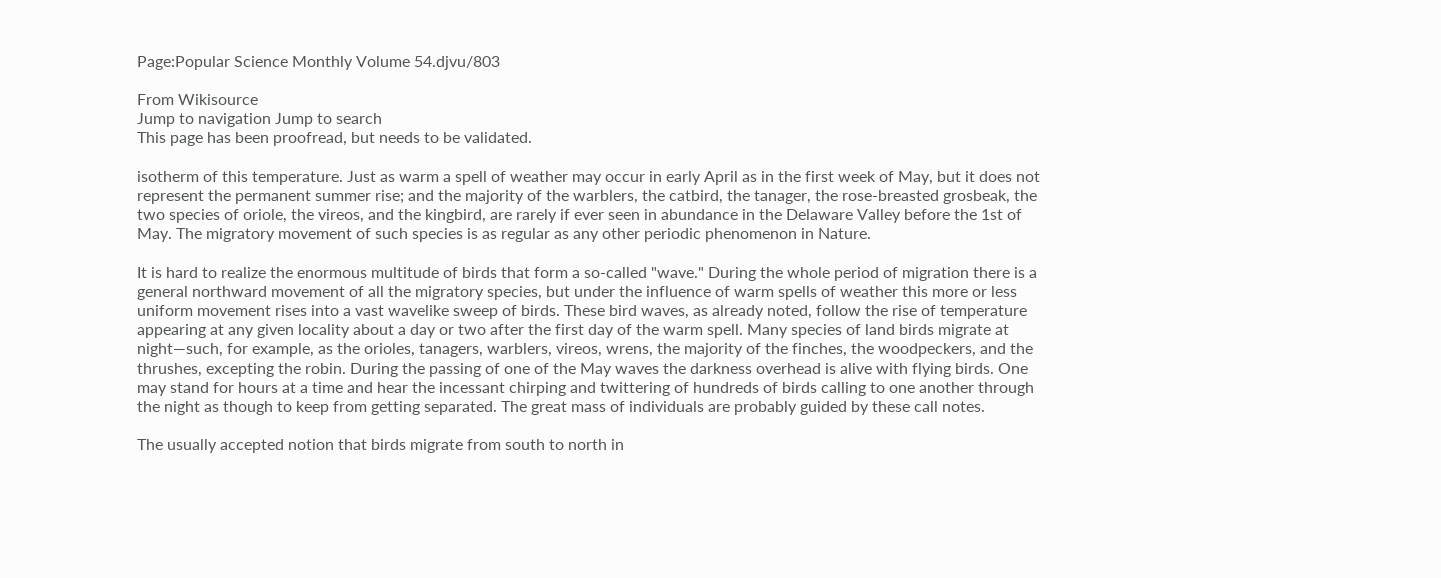Page:Popular Science Monthly Volume 54.djvu/803

From Wikisource
Jump to navigation Jump to search
This page has been proofread, but needs to be validated.

isotherm of this temperature. Just as warm a spell of weather may occur in early April as in the first week of May, but it does not represent the permanent summer rise; and the majority of the warblers, the catbird, the tanager, the rose-breasted grosbeak, the two species of oriole, the vireos, and the kingbird, are rarely if ever seen in abundance in the Delaware Valley before the 1st of May. The migratory movement of such species is as regular as any other periodic phenomenon in Nature.

It is hard to realize the enormous multitude of birds that form a so-called "wave." During the whole period of migration there is a general northward movement of all the migratory species, but under the influence of warm spells of weather this more or less uniform movement rises into a vast wavelike sweep of birds. These bird waves, as already noted, follow the rise of temperature appearing at any given locality about a day or two after the first day of the warm spell. Many species of land birds migrate at night—such, for example, as the orioles, tanagers, warblers, vireos, wrens, the majority of the finches, the woodpeckers, and the thrushes, excepting the robin. During the passing of one of the May waves the darkness overhead is alive with flying birds. One may stand for hours at a time and hear the incessant chirping and twittering of hundreds of birds calling to one another through the night as though to keep from getting separated. The great mass of individuals are probably guided by these call notes.

The usually accepted notion that birds migrate from south to north in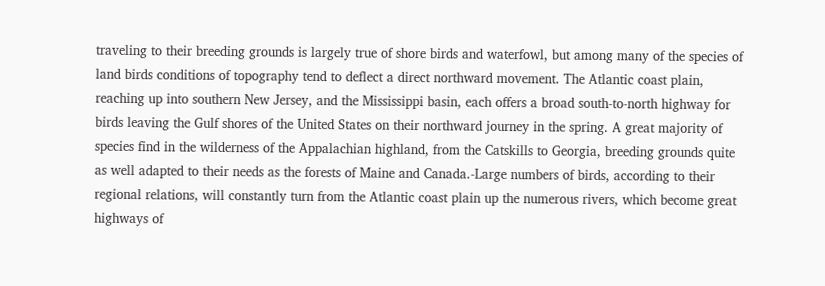traveling to their breeding grounds is largely true of shore birds and waterfowl, but among many of the species of land birds conditions of topography tend to deflect a direct northward movement. The Atlantic coast plain, reaching up into southern New Jersey, and the Mississippi basin, each offers a broad south-to-north highway for birds leaving the Gulf shores of the United States on their northward journey in the spring. A great majority of species find in the wilderness of the Appalachian highland, from the Catskills to Georgia, breeding grounds quite as well adapted to their needs as the forests of Maine and Canada.-Large numbers of birds, according to their regional relations, will constantly turn from the Atlantic coast plain up the numerous rivers, which become great highways of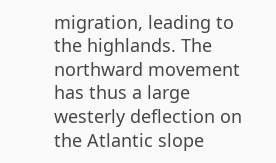migration, leading to the highlands. The northward movement has thus a large westerly deflection on the Atlantic slope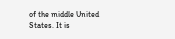of the middle United States. It is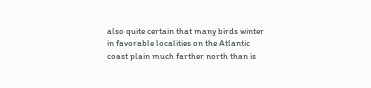also quite certain that many birds winter in favorable localities on the Atlantic coast plain much farther north than is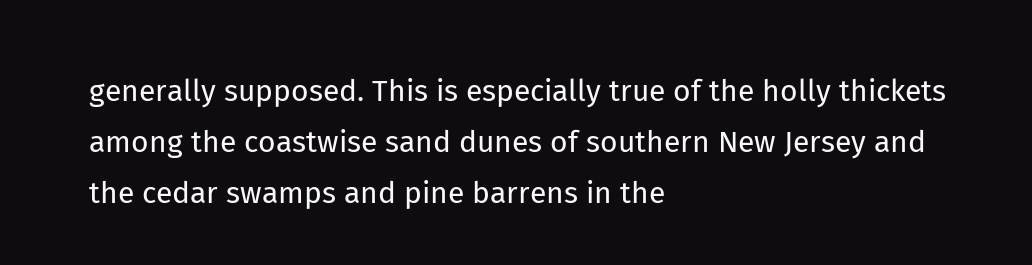generally supposed. This is especially true of the holly thickets among the coastwise sand dunes of southern New Jersey and the cedar swamps and pine barrens in the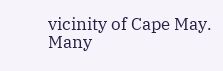vicinity of Cape May. Many